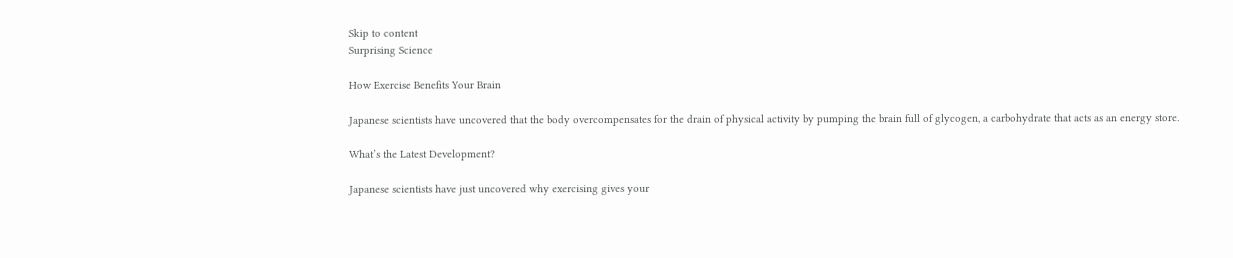Skip to content
Surprising Science

How Exercise Benefits Your Brain

Japanese scientists have uncovered that the body overcompensates for the drain of physical activity by pumping the brain full of glycogen, a carbohydrate that acts as an energy store.

What’s the Latest Development?

Japanese scientists have just uncovered why exercising gives your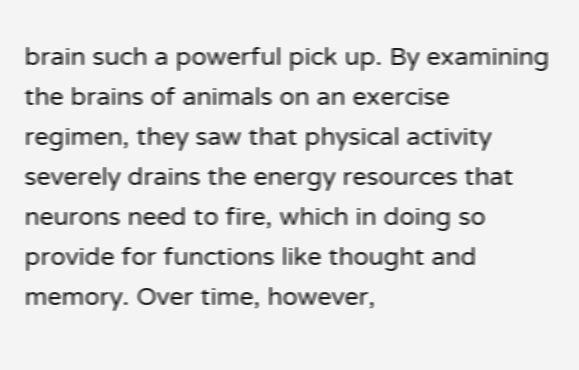brain such a powerful pick up. By examining the brains of animals on an exercise regimen, they saw that physical activity severely drains the energy resources that neurons need to fire, which in doing so provide for functions like thought and memory. Over time, however,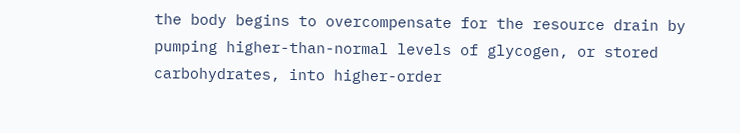the body begins to overcompensate for the resource drain by pumping higher-than-normal levels of glycogen, or stored carbohydrates, into higher-order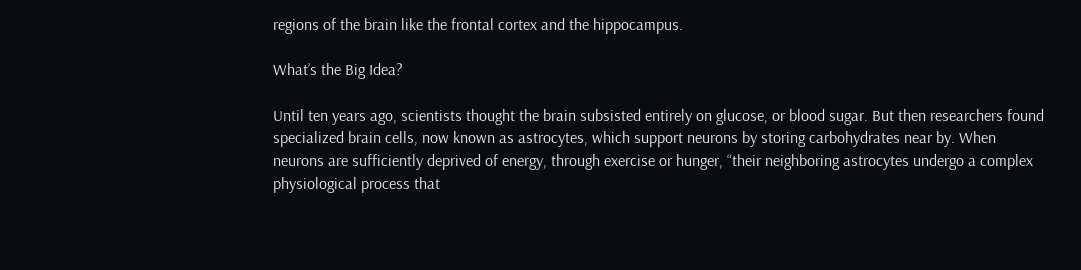regions of the brain like the frontal cortex and the hippocampus.

What’s the Big Idea?

Until ten years ago, scientists thought the brain subsisted entirely on glucose, or blood sugar. But then researchers found specialized brain cells, now known as astrocytes, which support neurons by storing carbohydrates near by. When neurons are sufficiently deprived of energy, through exercise or hunger, “their neighboring astrocytes undergo a complex physiological process that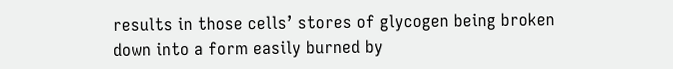results in those cells’ stores of glycogen being broken down into a form easily burned by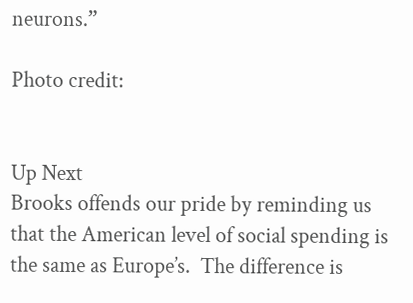neurons.”

Photo credit:


Up Next
Brooks offends our pride by reminding us that the American level of social spending is the same as Europe’s.  The difference is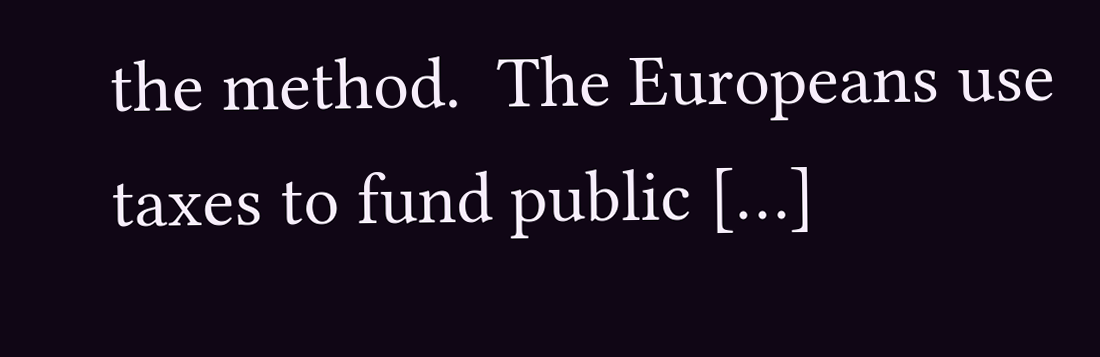the method.  The Europeans use taxes to fund public […]